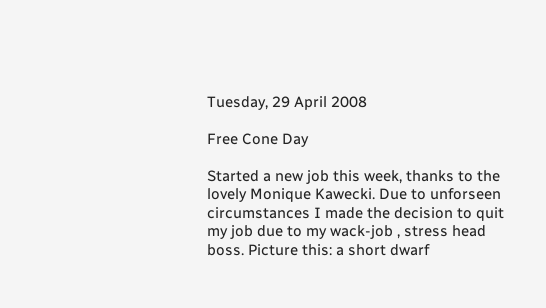Tuesday, 29 April 2008

Free Cone Day

Started a new job this week, thanks to the lovely Monique Kawecki. Due to unforseen circumstances I made the decision to quit my job due to my wack-job , stress head boss. Picture this: a short dwarf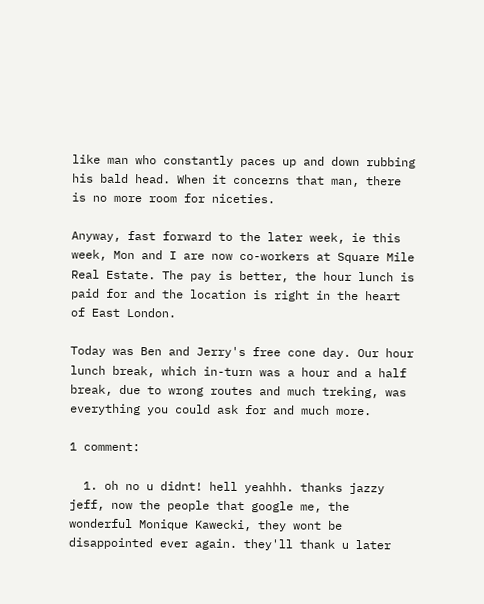like man who constantly paces up and down rubbing his bald head. When it concerns that man, there is no more room for niceties.

Anyway, fast forward to the later week, ie this week, Mon and I are now co-workers at Square Mile Real Estate. The pay is better, the hour lunch is paid for and the location is right in the heart of East London.

Today was Ben and Jerry's free cone day. Our hour lunch break, which in-turn was a hour and a half break, due to wrong routes and much treking, was everything you could ask for and much more.

1 comment:

  1. oh no u didnt! hell yeahhh. thanks jazzy jeff, now the people that google me, the wonderful Monique Kawecki, they wont be disappointed ever again. they'll thank u later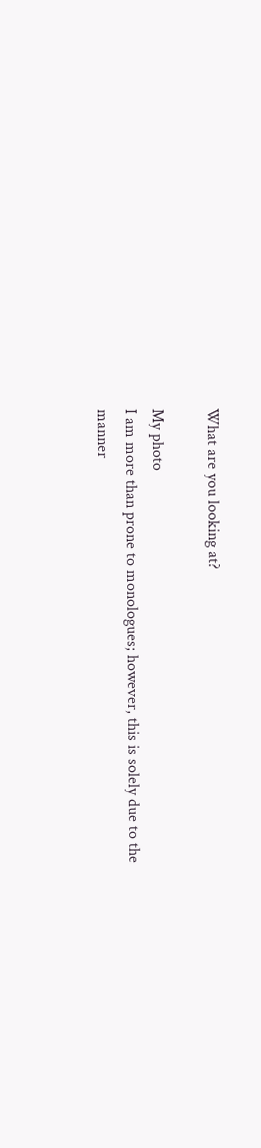What are you looking at?

My photo
I am more than prone to monologues; however, this is solely due to the manner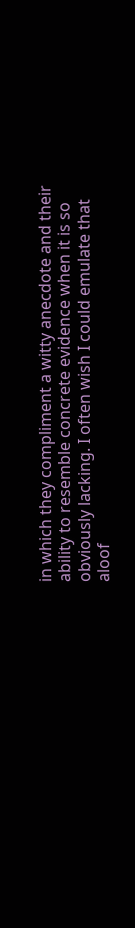in which they compliment a witty anecdote and their ability to resemble concrete evidence when it is so obviously lacking. I often wish I could emulate that aloof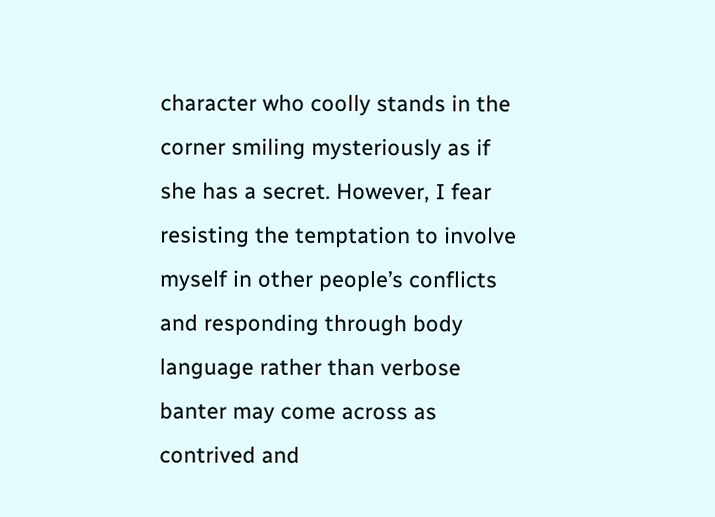character who coolly stands in the corner smiling mysteriously as if she has a secret. However, I fear resisting the temptation to involve myself in other people’s conflicts and responding through body language rather than verbose banter may come across as contrived and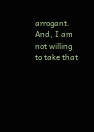arrogant. And, I am not willing to take that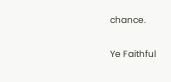chance.

Ye Faithful